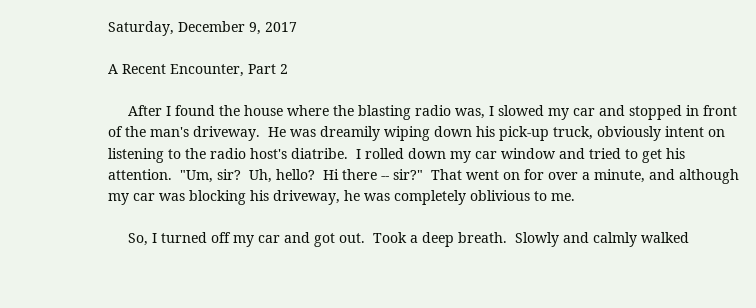Saturday, December 9, 2017

A Recent Encounter, Part 2

     After I found the house where the blasting radio was, I slowed my car and stopped in front of the man's driveway.  He was dreamily wiping down his pick-up truck, obviously intent on listening to the radio host's diatribe.  I rolled down my car window and tried to get his attention.  "Um, sir?  Uh, hello?  Hi there -- sir?"  That went on for over a minute, and although my car was blocking his driveway, he was completely oblivious to me.

     So, I turned off my car and got out.  Took a deep breath.  Slowly and calmly walked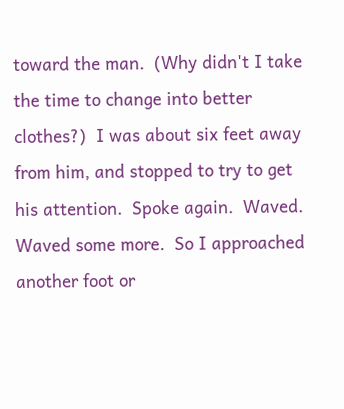toward the man.  (Why didn't I take the time to change into better clothes?)  I was about six feet away from him, and stopped to try to get his attention.  Spoke again.  Waved.  Waved some more.  So I approached another foot or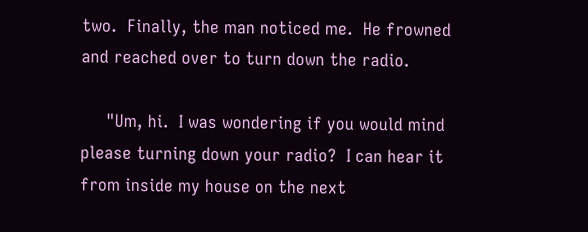two.  Finally, the man noticed me.  He frowned and reached over to turn down the radio.

     "Um, hi.  I was wondering if you would mind please turning down your radio?  I can hear it from inside my house on the next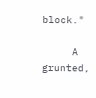block."

     A grunted,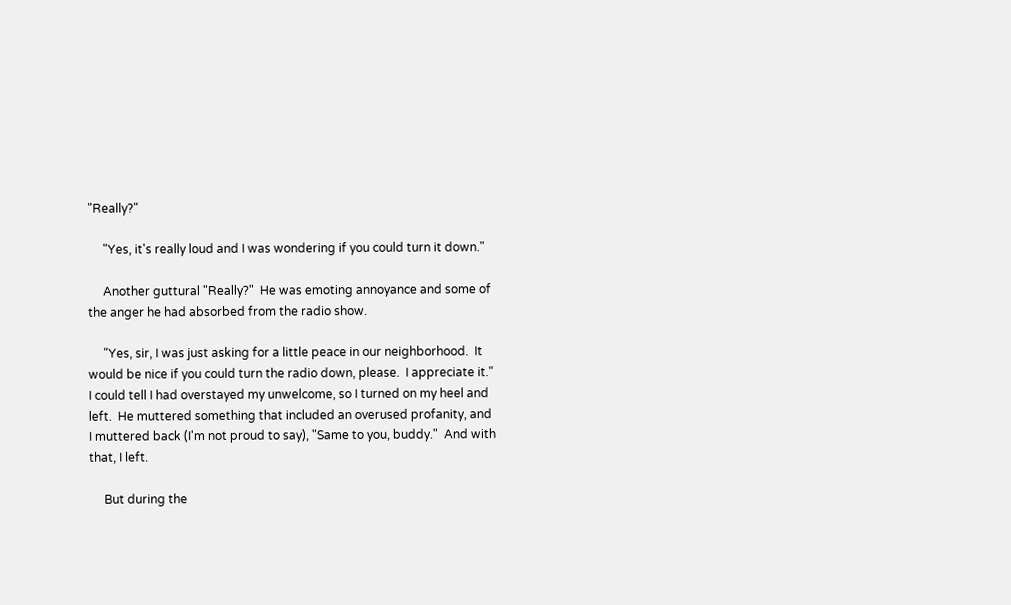"Really?"

     "Yes, it's really loud and I was wondering if you could turn it down."

     Another guttural "Really?"  He was emoting annoyance and some of the anger he had absorbed from the radio show.

     "Yes, sir, I was just asking for a little peace in our neighborhood.  It would be nice if you could turn the radio down, please.  I appreciate it."  I could tell I had overstayed my unwelcome, so I turned on my heel and left.  He muttered something that included an overused profanity, and I muttered back (I'm not proud to say), "Same to you, buddy."  And with that, I left.

     But during the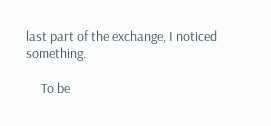last part of the exchange, I noticed something.

     To be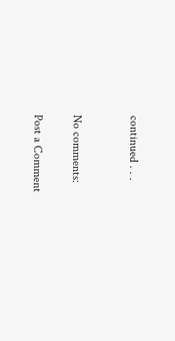continued . . .


No comments:

Post a Comment